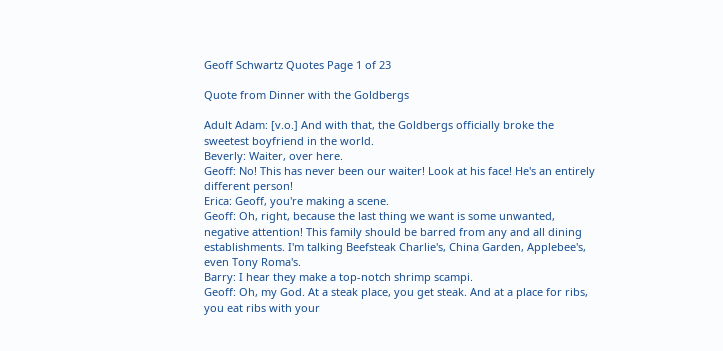Geoff Schwartz Quotes Page 1 of 23

Quote from Dinner with the Goldbergs

Adult Adam: [v.o.] And with that, the Goldbergs officially broke the sweetest boyfriend in the world.
Beverly: Waiter, over here.
Geoff: No! This has never been our waiter! Look at his face! He's an entirely different person!
Erica: Geoff, you're making a scene.
Geoff: Oh, right, because the last thing we want is some unwanted, negative attention! This family should be barred from any and all dining establishments. I'm talking Beefsteak Charlie's, China Garden, Applebee's, even Tony Roma's.
Barry: I hear they make a top-notch shrimp scampi.
Geoff: Oh, my God. At a steak place, you get steak. And at a place for ribs, you eat ribs with your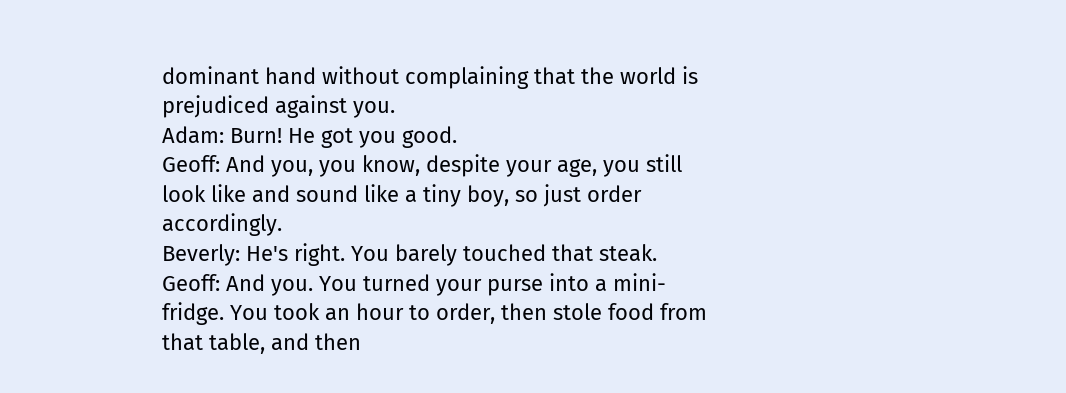dominant hand without complaining that the world is prejudiced against you.
Adam: Burn! He got you good.
Geoff: And you, you know, despite your age, you still look like and sound like a tiny boy, so just order accordingly.
Beverly: He's right. You barely touched that steak.
Geoff: And you. You turned your purse into a mini-fridge. You took an hour to order, then stole food from that table, and then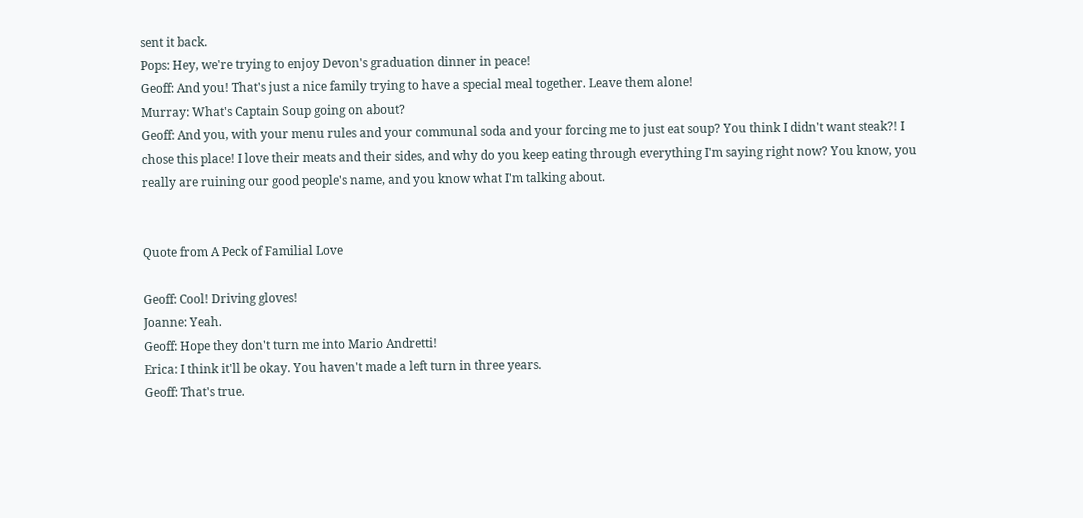sent it back.
Pops: Hey, we're trying to enjoy Devon's graduation dinner in peace!
Geoff: And you! That's just a nice family trying to have a special meal together. Leave them alone!
Murray: What's Captain Soup going on about?
Geoff: And you, with your menu rules and your communal soda and your forcing me to just eat soup? You think I didn't want steak?! I chose this place! I love their meats and their sides, and why do you keep eating through everything I'm saying right now? You know, you really are ruining our good people's name, and you know what I'm talking about.


Quote from A Peck of Familial Love

Geoff: Cool! Driving gloves!
Joanne: Yeah.
Geoff: Hope they don't turn me into Mario Andretti!
Erica: I think it'll be okay. You haven't made a left turn in three years.
Geoff: That's true.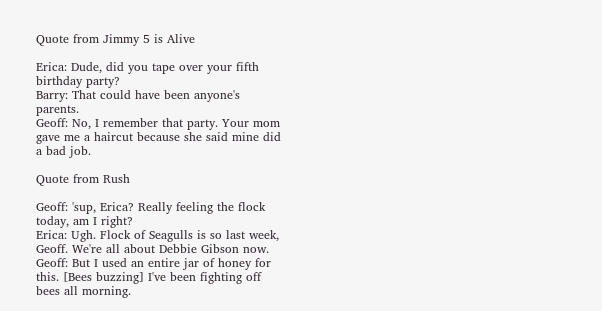Quote from Jimmy 5 is Alive

Erica: Dude, did you tape over your fifth birthday party?
Barry: That could have been anyone's parents.
Geoff: No, I remember that party. Your mom gave me a haircut because she said mine did a bad job.

Quote from Rush

Geoff: 'sup, Erica? Really feeling the flock today, am I right?
Erica: Ugh. Flock of Seagulls is so last week, Geoff. We're all about Debbie Gibson now.
Geoff: But I used an entire jar of honey for this. [Bees buzzing] I've been fighting off bees all morning.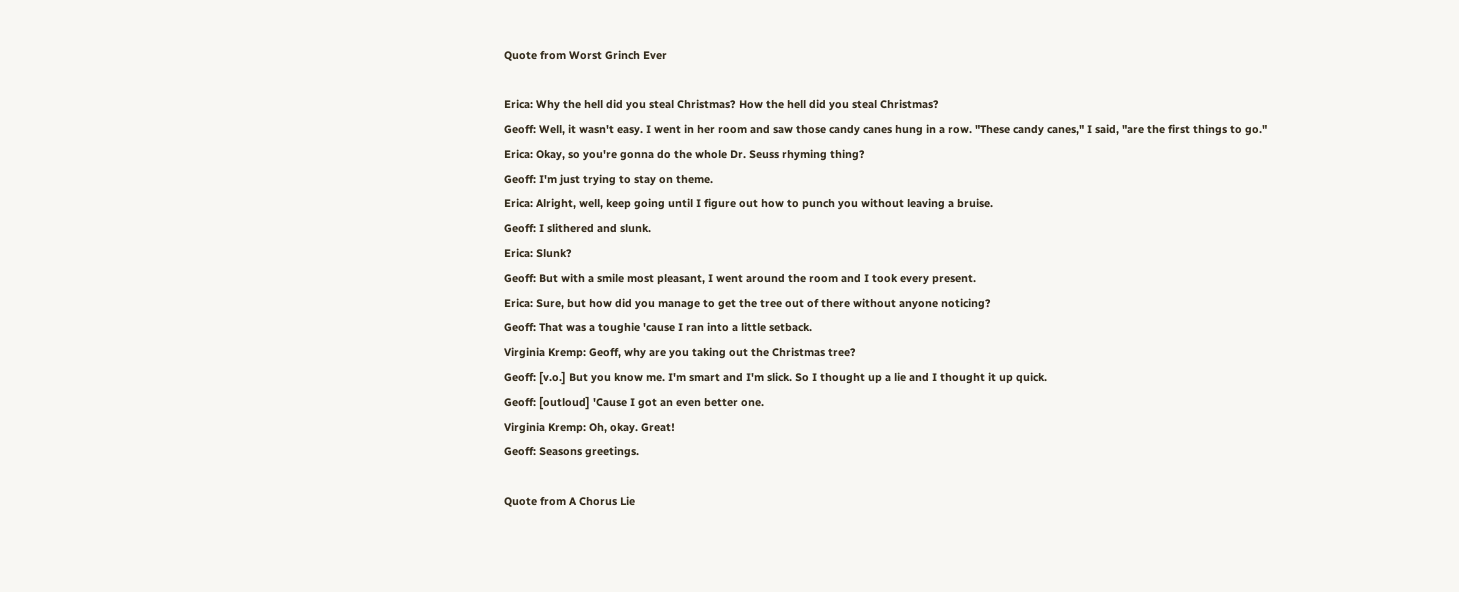Quote from Worst Grinch Ever

Erica: Why the hell did you steal Christmas? How the hell did you steal Christmas?
Geoff: Well, it wasn't easy. I went in her room and saw those candy canes hung in a row. "These candy canes," I said, "are the first things to go."
Erica: Okay, so you're gonna do the whole Dr. Seuss rhyming thing?
Geoff: I'm just trying to stay on theme.
Erica: Alright, well, keep going until I figure out how to punch you without leaving a bruise.
Geoff: I slithered and slunk.
Erica: Slunk?
Geoff: But with a smile most pleasant, I went around the room and I took every present.
Erica: Sure, but how did you manage to get the tree out of there without anyone noticing?
Geoff: That was a toughie 'cause I ran into a little setback.
Virginia Kremp: Geoff, why are you taking out the Christmas tree?
Geoff: [v.o.] But you know me. I'm smart and I'm slick. So I thought up a lie and I thought it up quick.
Geoff: [outloud] 'Cause I got an even better one.
Virginia Kremp: Oh, okay. Great!
Geoff: Seasons greetings.

Quote from A Chorus Lie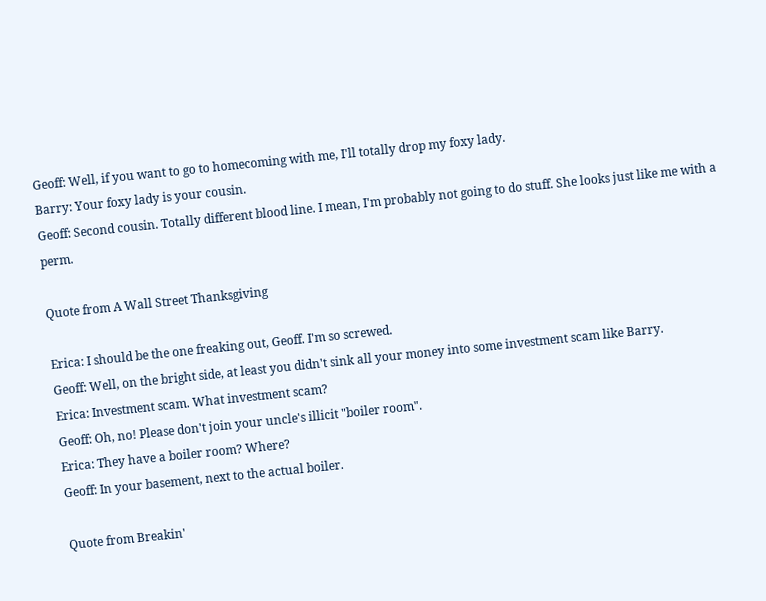Geoff: Well, if you want to go to homecoming with me, I'll totally drop my foxy lady.
Barry: Your foxy lady is your cousin.
Geoff: Second cousin. Totally different blood line. I mean, I'm probably not going to do stuff. She looks just like me with a perm.

Quote from A Wall Street Thanksgiving

Erica: I should be the one freaking out, Geoff. I'm so screwed.
Geoff: Well, on the bright side, at least you didn't sink all your money into some investment scam like Barry.
Erica: Investment scam. What investment scam?
Geoff: Oh, no! Please don't join your uncle's illicit "boiler room".
Erica: They have a boiler room? Where?
Geoff: In your basement, next to the actual boiler.

Quote from Breakin'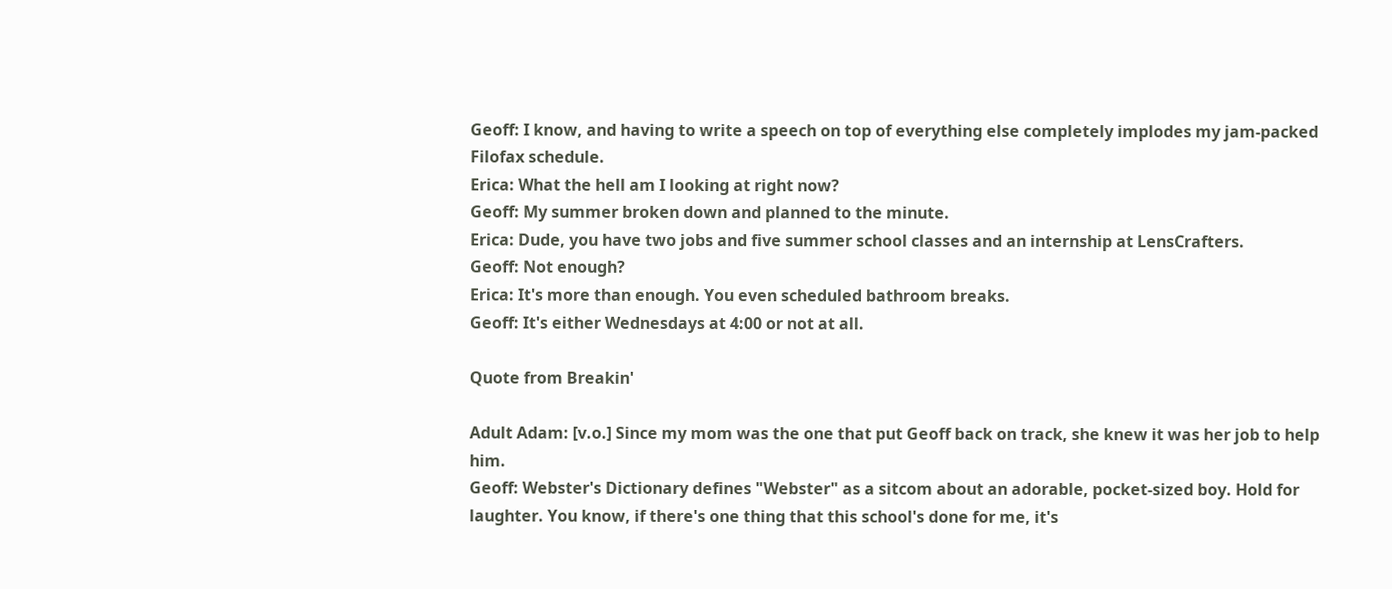Geoff: I know, and having to write a speech on top of everything else completely implodes my jam-packed Filofax schedule.
Erica: What the hell am I looking at right now?
Geoff: My summer broken down and planned to the minute.
Erica: Dude, you have two jobs and five summer school classes and an internship at LensCrafters.
Geoff: Not enough?
Erica: It's more than enough. You even scheduled bathroom breaks.
Geoff: It's either Wednesdays at 4:00 or not at all.

Quote from Breakin'

Adult Adam: [v.o.] Since my mom was the one that put Geoff back on track, she knew it was her job to help him.
Geoff: Webster's Dictionary defines "Webster" as a sitcom about an adorable, pocket-sized boy. Hold for laughter. You know, if there's one thing that this school's done for me, it's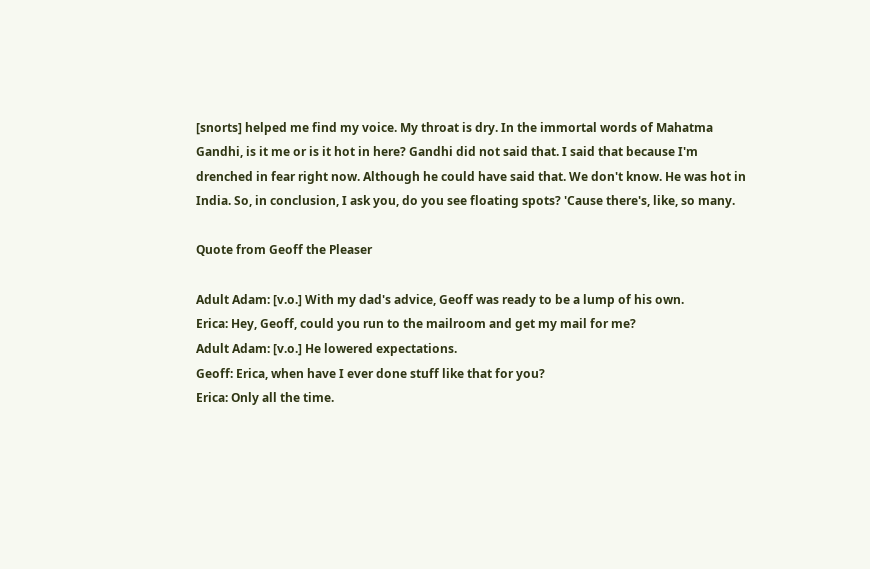[snorts] helped me find my voice. My throat is dry. In the immortal words of Mahatma Gandhi, is it me or is it hot in here? Gandhi did not said that. I said that because I'm drenched in fear right now. Although he could have said that. We don't know. He was hot in India. So, in conclusion, I ask you, do you see floating spots? 'Cause there's, like, so many.

Quote from Geoff the Pleaser

Adult Adam: [v.o.] With my dad's advice, Geoff was ready to be a lump of his own.
Erica: Hey, Geoff, could you run to the mailroom and get my mail for me?
Adult Adam: [v.o.] He lowered expectations.
Geoff: Erica, when have I ever done stuff like that for you?
Erica: Only all the time.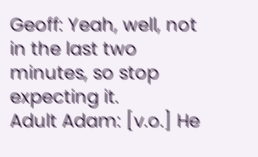Geoff: Yeah, well, not in the last two minutes, so stop expecting it.
Adult Adam: [v.o.] He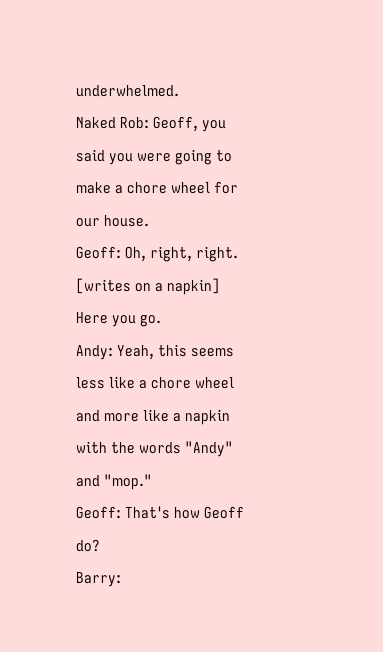underwhelmed.
Naked Rob: Geoff, you said you were going to make a chore wheel for our house.
Geoff: Oh, right, right. [writes on a napkin] Here you go.
Andy: Yeah, this seems less like a chore wheel and more like a napkin with the words "Andy" and "mop."
Geoff: That's how Geoff do?
Barry: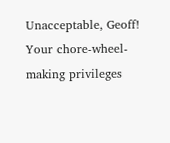Unacceptable, Geoff! Your chore-wheel-making privileges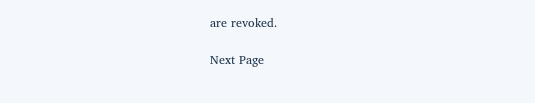are revoked.

Next Page